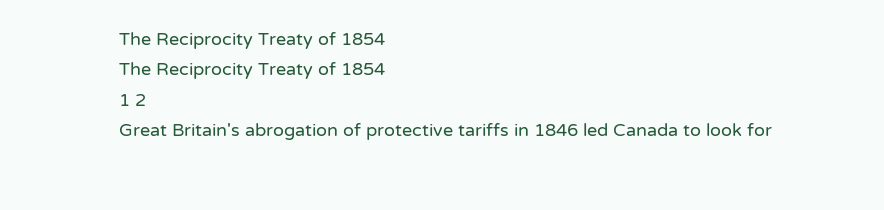The Reciprocity Treaty of 1854
The Reciprocity Treaty of 1854
1 2
Great Britain's abrogation of protective tariffs in 1846 led Canada to look for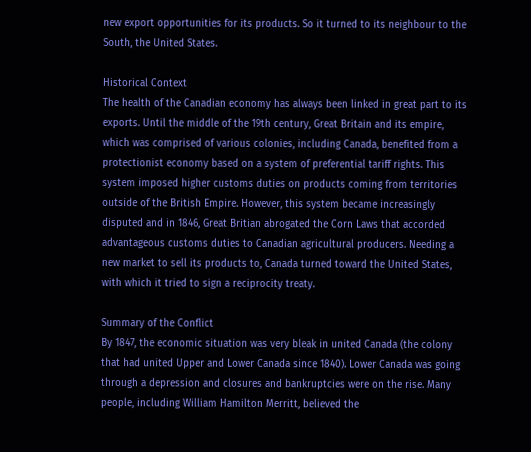new export opportunities for its products. So it turned to its neighbour to the South, the United States.

Historical Context
The health of the Canadian economy has always been linked in great part to its exports. Until the middle of the 19th century, Great Britain and its empire, which was comprised of various colonies, including Canada, benefited from a protectionist economy based on a system of preferential tariff rights. This system imposed higher customs duties on products coming from territories outside of the British Empire. However, this system became increasingly disputed and in 1846, Great Britian abrogated the Corn Laws that accorded advantageous customs duties to Canadian agricultural producers. Needing a new market to sell its products to, Canada turned toward the United States, with which it tried to sign a reciprocity treaty.

Summary of the Conflict
By 1847, the economic situation was very bleak in united Canada (the colony that had united Upper and Lower Canada since 1840). Lower Canada was going through a depression and closures and bankruptcies were on the rise. Many people, including William Hamilton Merritt, believed the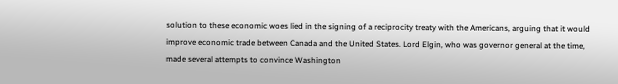solution to these economic woes lied in the signing of a reciprocity treaty with the Americans, arguing that it would improve economic trade between Canada and the United States. Lord Elgin, who was governor general at the time, made several attempts to convince Washington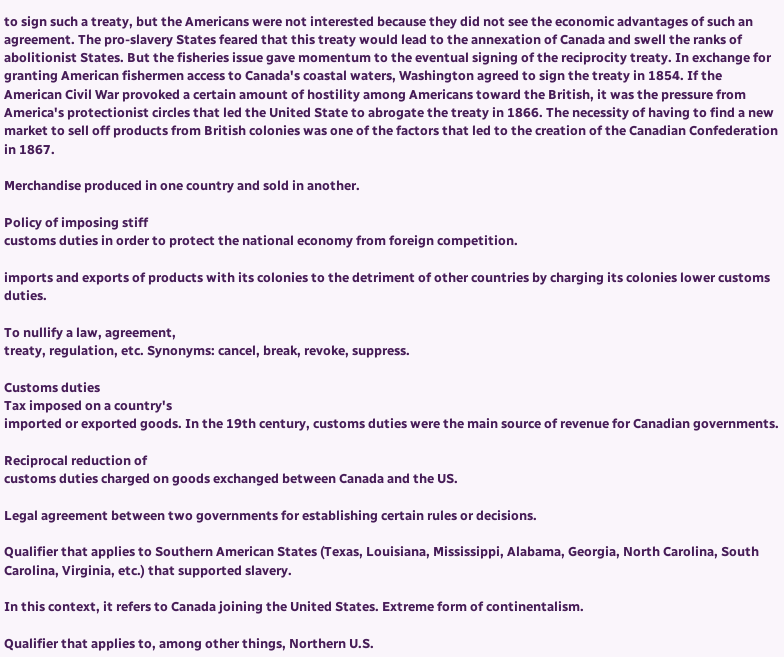to sign such a treaty, but the Americans were not interested because they did not see the economic advantages of such an agreement. The pro-slavery States feared that this treaty would lead to the annexation of Canada and swell the ranks of abolitionist States. But the fisheries issue gave momentum to the eventual signing of the reciprocity treaty. In exchange for granting American fishermen access to Canada's coastal waters, Washington agreed to sign the treaty in 1854. If the American Civil War provoked a certain amount of hostility among Americans toward the British, it was the pressure from America's protectionist circles that led the United State to abrogate the treaty in 1866. The necessity of having to find a new market to sell off products from British colonies was one of the factors that led to the creation of the Canadian Confederation in 1867.

Merchandise produced in one country and sold in another.

Policy of imposing stiff
customs duties in order to protect the national economy from foreign competition.

imports and exports of products with its colonies to the detriment of other countries by charging its colonies lower customs duties.

To nullify a law, agreement,
treaty, regulation, etc. Synonyms: cancel, break, revoke, suppress.

Customs duties
Tax imposed on a country's
imported or exported goods. In the 19th century, customs duties were the main source of revenue for Canadian governments.

Reciprocal reduction of
customs duties charged on goods exchanged between Canada and the US.

Legal agreement between two governments for establishing certain rules or decisions.

Qualifier that applies to Southern American States (Texas, Louisiana, Mississippi, Alabama, Georgia, North Carolina, South Carolina, Virginia, etc.) that supported slavery.

In this context, it refers to Canada joining the United States. Extreme form of continentalism.

Qualifier that applies to, among other things, Northern U.S.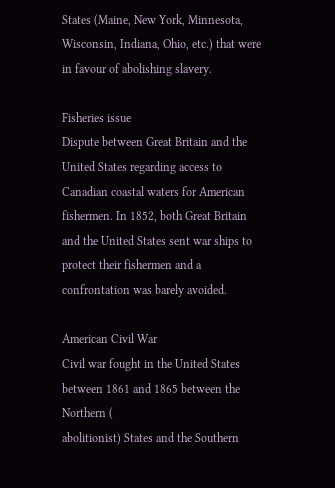States (Maine, New York, Minnesota, Wisconsin, Indiana, Ohio, etc.) that were in favour of abolishing slavery.

Fisheries issue
Dispute between Great Britain and the United States regarding access to Canadian coastal waters for American fishermen. In 1852, both Great Britain and the United States sent war ships to protect their fishermen and a confrontation was barely avoided.

American Civil War
Civil war fought in the United States between 1861 and 1865 between the Northern (
abolitionist) States and the Southern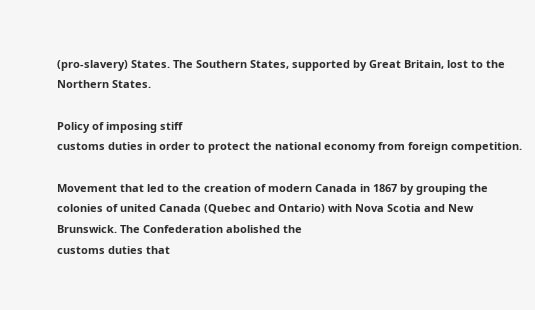(pro-slavery) States. The Southern States, supported by Great Britain, lost to the Northern States.

Policy of imposing stiff
customs duties in order to protect the national economy from foreign competition.

Movement that led to the creation of modern Canada in 1867 by grouping the colonies of united Canada (Quebec and Ontario) with Nova Scotia and New Brunswick. The Confederation abolished the
customs duties that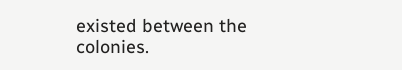existed between the colonies.